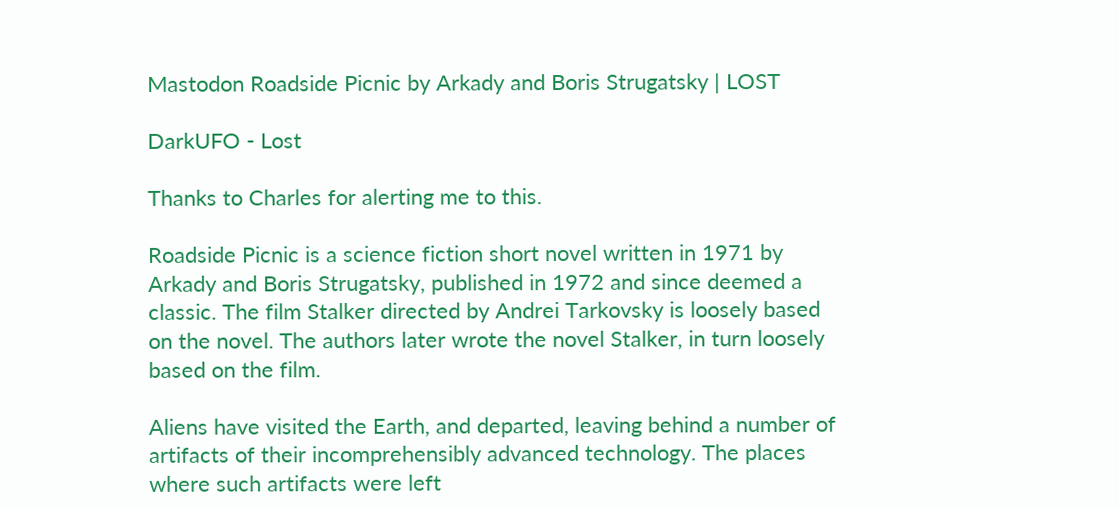Mastodon Roadside Picnic by Arkady and Boris Strugatsky | LOST

DarkUFO - Lost

Thanks to Charles for alerting me to this.

Roadside Picnic is a science fiction short novel written in 1971 by Arkady and Boris Strugatsky, published in 1972 and since deemed a classic. The film Stalker directed by Andrei Tarkovsky is loosely based on the novel. The authors later wrote the novel Stalker, in turn loosely based on the film.

Aliens have visited the Earth, and departed, leaving behind a number of artifacts of their incomprehensibly advanced technology. The places where such artifacts were left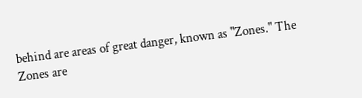behind are areas of great danger, known as "Zones." The Zones are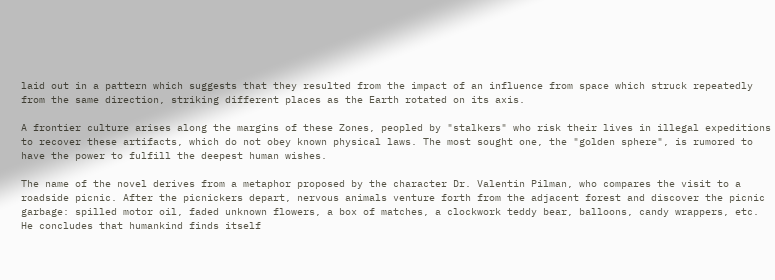laid out in a pattern which suggests that they resulted from the impact of an influence from space which struck repeatedly from the same direction, striking different places as the Earth rotated on its axis.

A frontier culture arises along the margins of these Zones, peopled by "stalkers" who risk their lives in illegal expeditions to recover these artifacts, which do not obey known physical laws. The most sought one, the "golden sphere", is rumored to have the power to fulfill the deepest human wishes.

The name of the novel derives from a metaphor proposed by the character Dr. Valentin Pilman, who compares the visit to a roadside picnic. After the picnickers depart, nervous animals venture forth from the adjacent forest and discover the picnic garbage: spilled motor oil, faded unknown flowers, a box of matches, a clockwork teddy bear, balloons, candy wrappers, etc. He concludes that humankind finds itself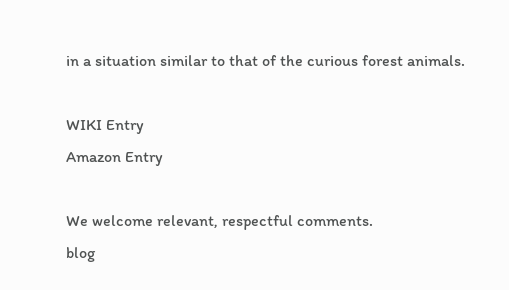in a situation similar to that of the curious forest animals.

WIKI Entry
Amazon Entry

We welcome relevant, respectful comments.
blog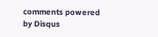comments powered by Disqus